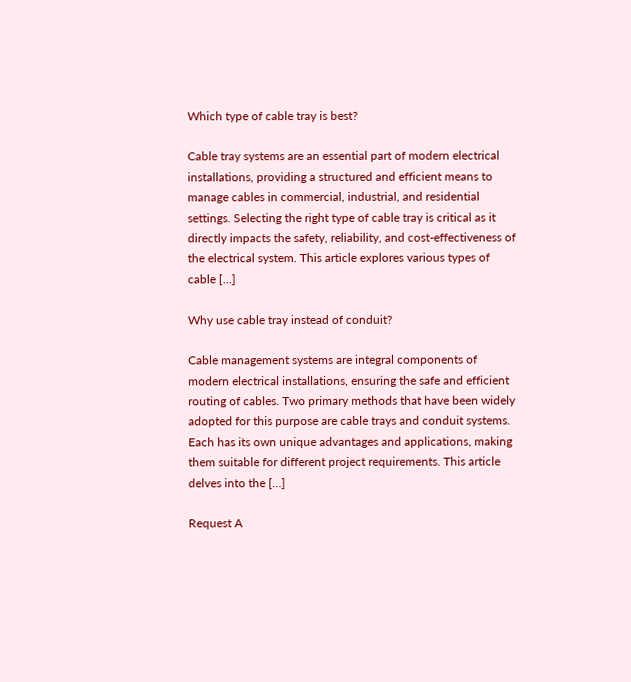Which type of cable tray is best?

Cable tray systems are an essential part of modern electrical installations, providing a structured and efficient means to manage cables in commercial, industrial, and residential settings. Selecting the right type of cable tray is critical as it directly impacts the safety, reliability, and cost-effectiveness of the electrical system. This article explores various types of cable […]

Why use cable tray instead of conduit?

Cable management systems are integral components of modern electrical installations, ensuring the safe and efficient routing of cables. Two primary methods that have been widely adopted for this purpose are cable trays and conduit systems. Each has its own unique advantages and applications, making them suitable for different project requirements. This article delves into the […]

Request A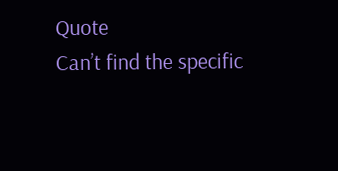Quote
Can’t find the specific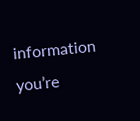information you’re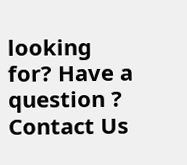looking for? Have a question ? Contact Us